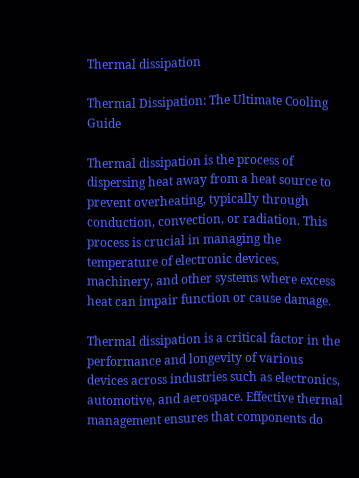Thermal dissipation

Thermal Dissipation: The Ultimate Cooling Guide

Thermal dissipation is the process of dispersing heat away from a heat source to prevent overheating, typically through conduction, convection, or radiation. This process is crucial in managing the temperature of electronic devices, machinery, and other systems where excess heat can impair function or cause damage.

Thermal dissipation is a critical factor in the performance and longevity of various devices across industries such as electronics, automotive, and aerospace. Effective thermal management ensures that components do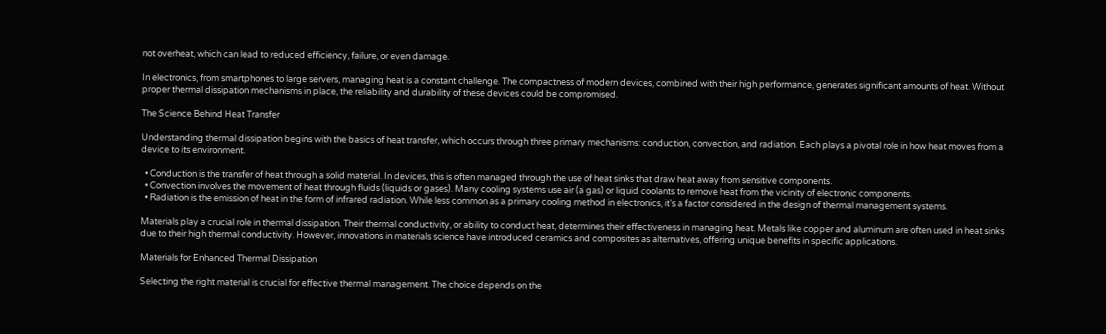not overheat, which can lead to reduced efficiency, failure, or even damage.

In electronics, from smartphones to large servers, managing heat is a constant challenge. The compactness of modern devices, combined with their high performance, generates significant amounts of heat. Without proper thermal dissipation mechanisms in place, the reliability and durability of these devices could be compromised.

The Science Behind Heat Transfer

Understanding thermal dissipation begins with the basics of heat transfer, which occurs through three primary mechanisms: conduction, convection, and radiation. Each plays a pivotal role in how heat moves from a device to its environment.

  • Conduction is the transfer of heat through a solid material. In devices, this is often managed through the use of heat sinks that draw heat away from sensitive components.
  • Convection involves the movement of heat through fluids (liquids or gases). Many cooling systems use air (a gas) or liquid coolants to remove heat from the vicinity of electronic components.
  • Radiation is the emission of heat in the form of infrared radiation. While less common as a primary cooling method in electronics, it’s a factor considered in the design of thermal management systems.

Materials play a crucial role in thermal dissipation. Their thermal conductivity, or ability to conduct heat, determines their effectiveness in managing heat. Metals like copper and aluminum are often used in heat sinks due to their high thermal conductivity. However, innovations in materials science have introduced ceramics and composites as alternatives, offering unique benefits in specific applications.

Materials for Enhanced Thermal Dissipation

Selecting the right material is crucial for effective thermal management. The choice depends on the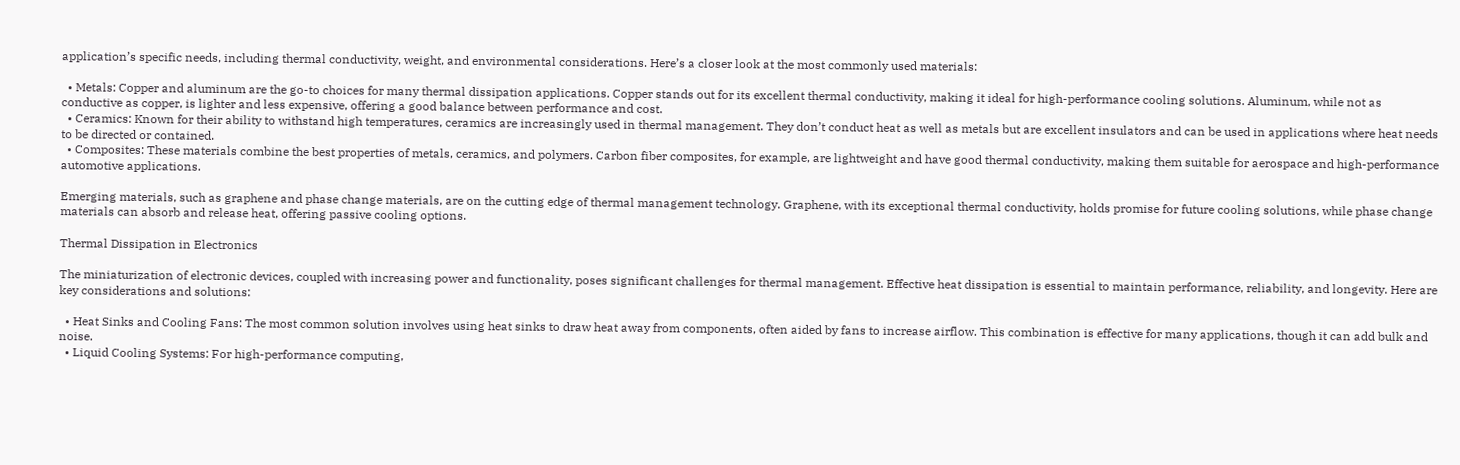application’s specific needs, including thermal conductivity, weight, and environmental considerations. Here’s a closer look at the most commonly used materials:

  • Metals: Copper and aluminum are the go-to choices for many thermal dissipation applications. Copper stands out for its excellent thermal conductivity, making it ideal for high-performance cooling solutions. Aluminum, while not as conductive as copper, is lighter and less expensive, offering a good balance between performance and cost.
  • Ceramics: Known for their ability to withstand high temperatures, ceramics are increasingly used in thermal management. They don’t conduct heat as well as metals but are excellent insulators and can be used in applications where heat needs to be directed or contained.
  • Composites: These materials combine the best properties of metals, ceramics, and polymers. Carbon fiber composites, for example, are lightweight and have good thermal conductivity, making them suitable for aerospace and high-performance automotive applications.

Emerging materials, such as graphene and phase change materials, are on the cutting edge of thermal management technology. Graphene, with its exceptional thermal conductivity, holds promise for future cooling solutions, while phase change materials can absorb and release heat, offering passive cooling options.

Thermal Dissipation in Electronics

The miniaturization of electronic devices, coupled with increasing power and functionality, poses significant challenges for thermal management. Effective heat dissipation is essential to maintain performance, reliability, and longevity. Here are key considerations and solutions:

  • Heat Sinks and Cooling Fans: The most common solution involves using heat sinks to draw heat away from components, often aided by fans to increase airflow. This combination is effective for many applications, though it can add bulk and noise.
  • Liquid Cooling Systems: For high-performance computing,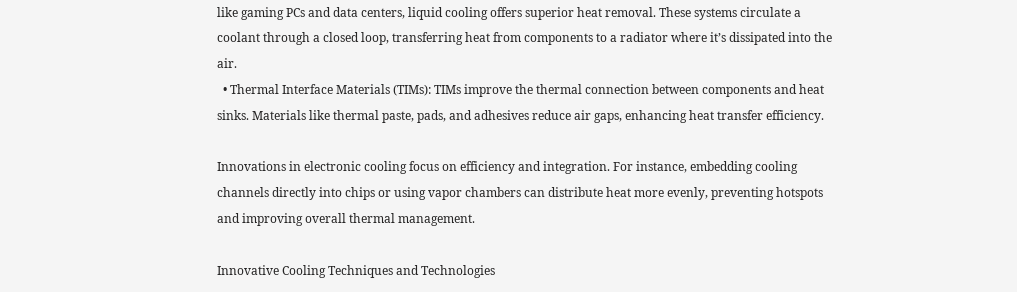like gaming PCs and data centers, liquid cooling offers superior heat removal. These systems circulate a coolant through a closed loop, transferring heat from components to a radiator where it’s dissipated into the air.
  • Thermal Interface Materials (TIMs): TIMs improve the thermal connection between components and heat sinks. Materials like thermal paste, pads, and adhesives reduce air gaps, enhancing heat transfer efficiency.

Innovations in electronic cooling focus on efficiency and integration. For instance, embedding cooling channels directly into chips or using vapor chambers can distribute heat more evenly, preventing hotspots and improving overall thermal management.

Innovative Cooling Techniques and Technologies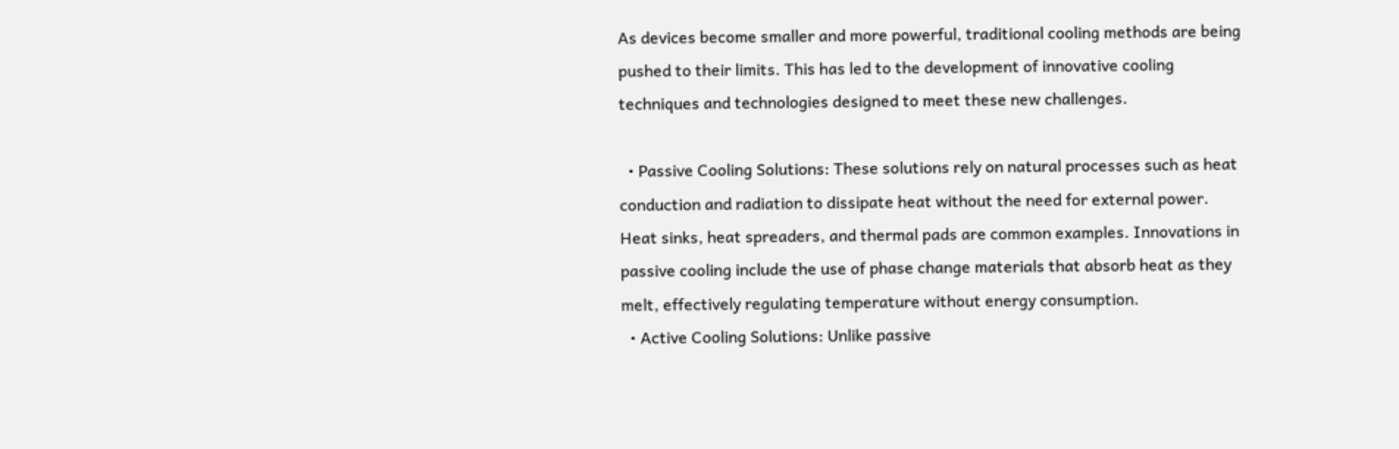As devices become smaller and more powerful, traditional cooling methods are being pushed to their limits. This has led to the development of innovative cooling techniques and technologies designed to meet these new challenges.

  • Passive Cooling Solutions: These solutions rely on natural processes such as heat conduction and radiation to dissipate heat without the need for external power. Heat sinks, heat spreaders, and thermal pads are common examples. Innovations in passive cooling include the use of phase change materials that absorb heat as they melt, effectively regulating temperature without energy consumption.
  • Active Cooling Solutions: Unlike passive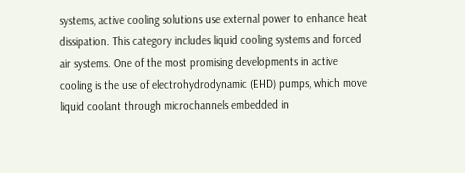systems, active cooling solutions use external power to enhance heat dissipation. This category includes liquid cooling systems and forced air systems. One of the most promising developments in active cooling is the use of electrohydrodynamic (EHD) pumps, which move liquid coolant through microchannels embedded in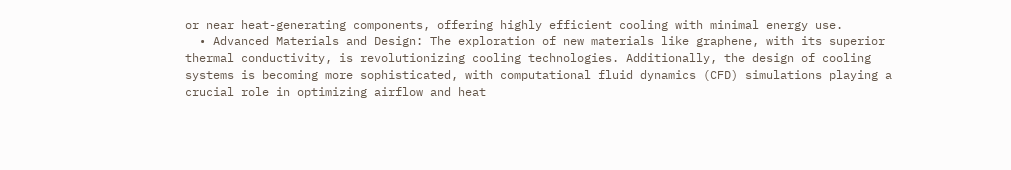or near heat-generating components, offering highly efficient cooling with minimal energy use.
  • Advanced Materials and Design: The exploration of new materials like graphene, with its superior thermal conductivity, is revolutionizing cooling technologies. Additionally, the design of cooling systems is becoming more sophisticated, with computational fluid dynamics (CFD) simulations playing a crucial role in optimizing airflow and heat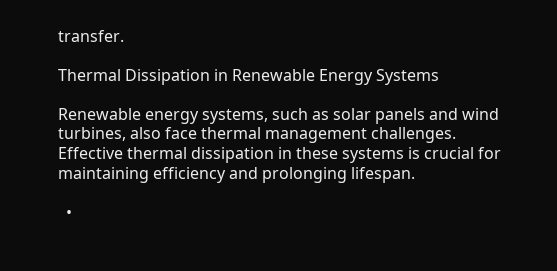transfer.

Thermal Dissipation in Renewable Energy Systems

Renewable energy systems, such as solar panels and wind turbines, also face thermal management challenges. Effective thermal dissipation in these systems is crucial for maintaining efficiency and prolonging lifespan.

  •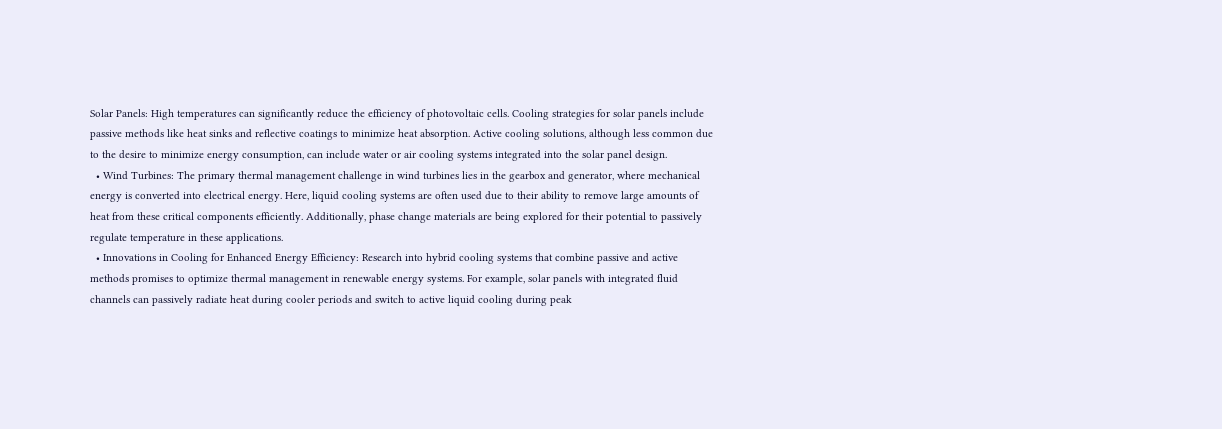Solar Panels: High temperatures can significantly reduce the efficiency of photovoltaic cells. Cooling strategies for solar panels include passive methods like heat sinks and reflective coatings to minimize heat absorption. Active cooling solutions, although less common due to the desire to minimize energy consumption, can include water or air cooling systems integrated into the solar panel design.
  • Wind Turbines: The primary thermal management challenge in wind turbines lies in the gearbox and generator, where mechanical energy is converted into electrical energy. Here, liquid cooling systems are often used due to their ability to remove large amounts of heat from these critical components efficiently. Additionally, phase change materials are being explored for their potential to passively regulate temperature in these applications.
  • Innovations in Cooling for Enhanced Energy Efficiency: Research into hybrid cooling systems that combine passive and active methods promises to optimize thermal management in renewable energy systems. For example, solar panels with integrated fluid channels can passively radiate heat during cooler periods and switch to active liquid cooling during peak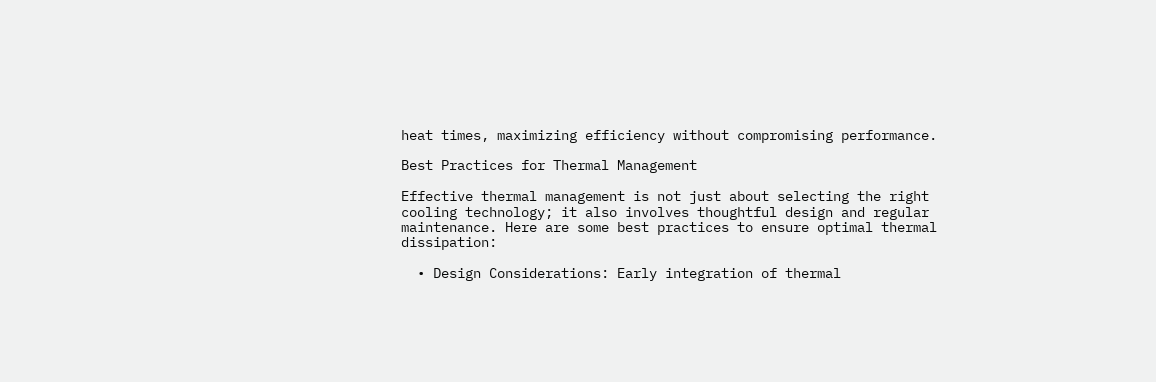heat times, maximizing efficiency without compromising performance.

Best Practices for Thermal Management

Effective thermal management is not just about selecting the right cooling technology; it also involves thoughtful design and regular maintenance. Here are some best practices to ensure optimal thermal dissipation:

  • Design Considerations: Early integration of thermal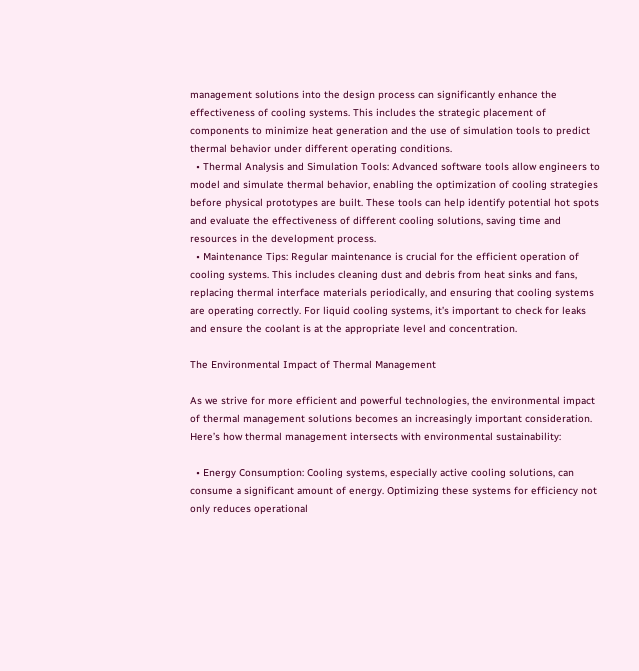management solutions into the design process can significantly enhance the effectiveness of cooling systems. This includes the strategic placement of components to minimize heat generation and the use of simulation tools to predict thermal behavior under different operating conditions.
  • Thermal Analysis and Simulation Tools: Advanced software tools allow engineers to model and simulate thermal behavior, enabling the optimization of cooling strategies before physical prototypes are built. These tools can help identify potential hot spots and evaluate the effectiveness of different cooling solutions, saving time and resources in the development process.
  • Maintenance Tips: Regular maintenance is crucial for the efficient operation of cooling systems. This includes cleaning dust and debris from heat sinks and fans, replacing thermal interface materials periodically, and ensuring that cooling systems are operating correctly. For liquid cooling systems, it’s important to check for leaks and ensure the coolant is at the appropriate level and concentration.

The Environmental Impact of Thermal Management

As we strive for more efficient and powerful technologies, the environmental impact of thermal management solutions becomes an increasingly important consideration. Here’s how thermal management intersects with environmental sustainability:

  • Energy Consumption: Cooling systems, especially active cooling solutions, can consume a significant amount of energy. Optimizing these systems for efficiency not only reduces operational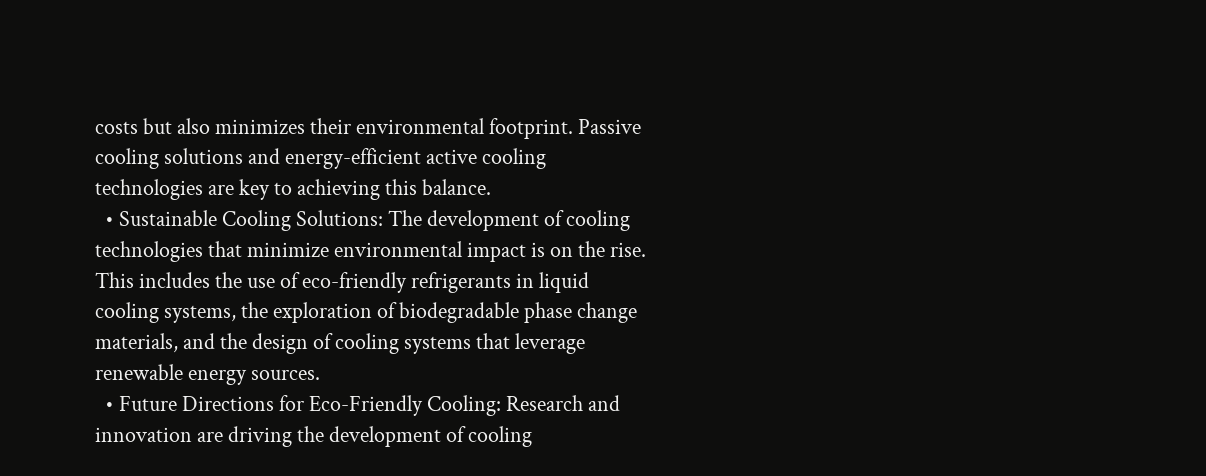costs but also minimizes their environmental footprint. Passive cooling solutions and energy-efficient active cooling technologies are key to achieving this balance.
  • Sustainable Cooling Solutions: The development of cooling technologies that minimize environmental impact is on the rise. This includes the use of eco-friendly refrigerants in liquid cooling systems, the exploration of biodegradable phase change materials, and the design of cooling systems that leverage renewable energy sources.
  • Future Directions for Eco-Friendly Cooling: Research and innovation are driving the development of cooling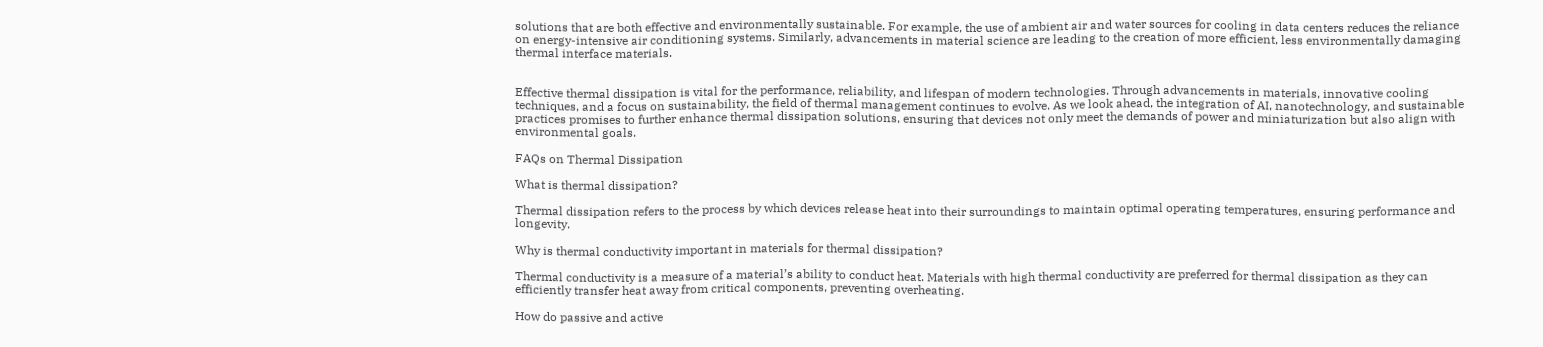solutions that are both effective and environmentally sustainable. For example, the use of ambient air and water sources for cooling in data centers reduces the reliance on energy-intensive air conditioning systems. Similarly, advancements in material science are leading to the creation of more efficient, less environmentally damaging thermal interface materials.


Effective thermal dissipation is vital for the performance, reliability, and lifespan of modern technologies. Through advancements in materials, innovative cooling techniques, and a focus on sustainability, the field of thermal management continues to evolve. As we look ahead, the integration of AI, nanotechnology, and sustainable practices promises to further enhance thermal dissipation solutions, ensuring that devices not only meet the demands of power and miniaturization but also align with environmental goals.

FAQs on Thermal Dissipation

What is thermal dissipation?

Thermal dissipation refers to the process by which devices release heat into their surroundings to maintain optimal operating temperatures, ensuring performance and longevity.

Why is thermal conductivity important in materials for thermal dissipation?

Thermal conductivity is a measure of a material’s ability to conduct heat. Materials with high thermal conductivity are preferred for thermal dissipation as they can efficiently transfer heat away from critical components, preventing overheating.

How do passive and active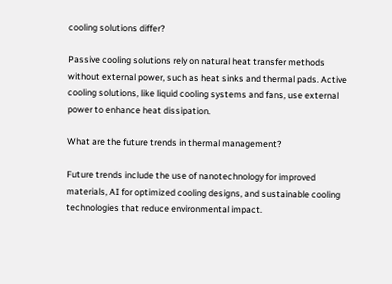cooling solutions differ?

Passive cooling solutions rely on natural heat transfer methods without external power, such as heat sinks and thermal pads. Active cooling solutions, like liquid cooling systems and fans, use external power to enhance heat dissipation.

What are the future trends in thermal management?

Future trends include the use of nanotechnology for improved materials, AI for optimized cooling designs, and sustainable cooling technologies that reduce environmental impact.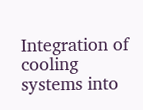Integration of cooling systems into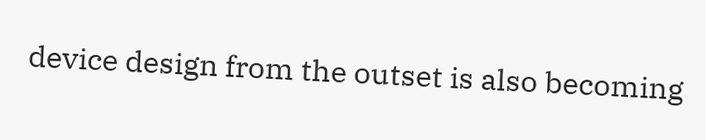device design from the outset is also becoming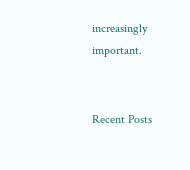increasingly important.


Recent Posts